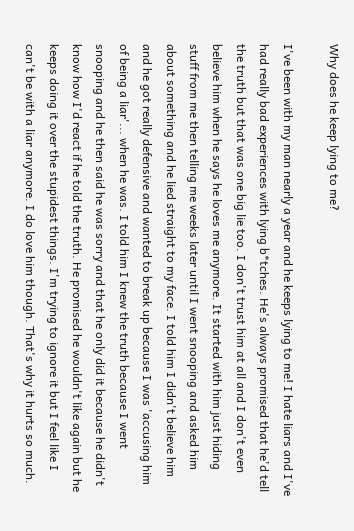Why does he keep lying to me?

I've been with my man nearly a year and he keeps lying to me! I hate liars and I've had really bad experiences with lying b*tches. He's always promised that he'd tell the truth but that was one big lie too. I don't trust him at all and I don't even believe him when he says he loves me anymore. It started with him just hiding stuff from me then telling me weeks later until I went snooping and asked him about something and he lied straight to my face. I told him I didn't believe him and he got really defensive and wanted to break up because I was 'accusing him of being a liar'... when he was. I told him I knew the truth because I went snooping and he then said he was sorry and that he only did it because he didn't know how I'd react if he told the truth. He promised he wouldn't like again but he keeps doing it over the stupidest things. I'm trying to ignore it but I feel like I can't be with a liar anymore. I do love him though. That's why it hurts so much.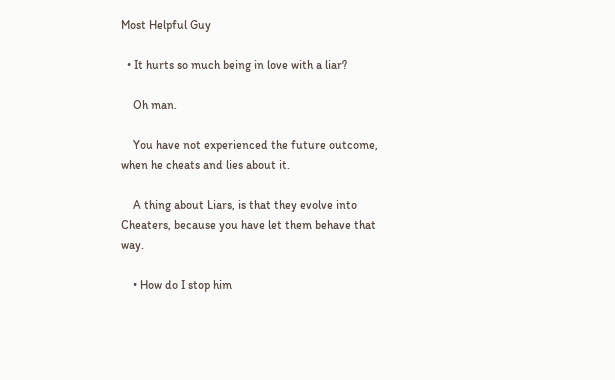Most Helpful Guy

  • It hurts so much being in love with a liar?

    Oh man.

    You have not experienced the future outcome, when he cheats and lies about it.

    A thing about Liars, is that they evolve into Cheaters, because you have let them behave that way.

    • How do I stop him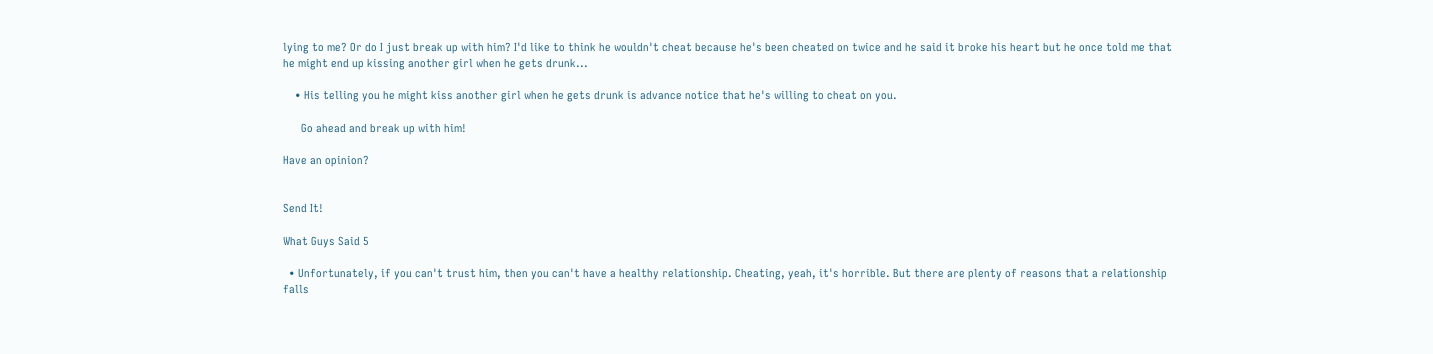lying to me? Or do I just break up with him? I'd like to think he wouldn't cheat because he's been cheated on twice and he said it broke his heart but he once told me that he might end up kissing another girl when he gets drunk...

    • His telling you he might kiss another girl when he gets drunk is advance notice that he's willing to cheat on you.

      Go ahead and break up with him!

Have an opinion?


Send It!

What Guys Said 5

  • Unfortunately, if you can't trust him, then you can't have a healthy relationship. Cheating, yeah, it's horrible. But there are plenty of reasons that a relationship falls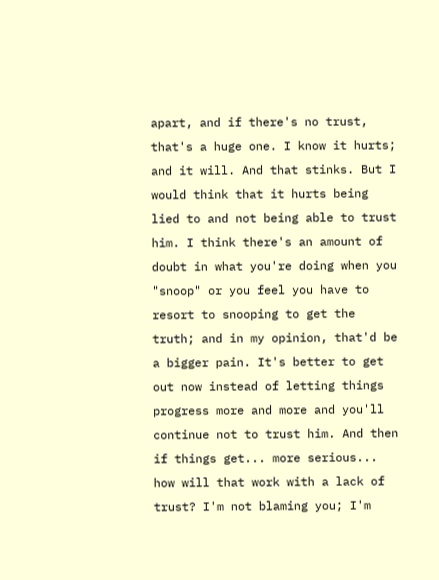apart, and if there's no trust, that's a huge one. I know it hurts; and it will. And that stinks. But I would think that it hurts being lied to and not being able to trust him. I think there's an amount of doubt in what you're doing when you "snoop" or you feel you have to resort to snooping to get the truth; and in my opinion, that'd be a bigger pain. It's better to get out now instead of letting things progress more and more and you'll continue not to trust him. And then if things get... more serious... how will that work with a lack of trust? I'm not blaming you; I'm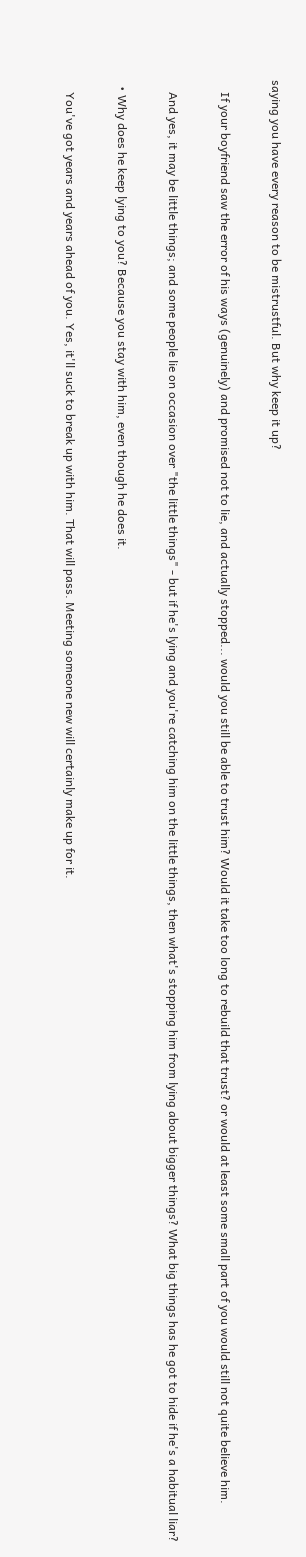saying you have every reason to be mistrustful. But why keep it up?

    If your boyfriend saw the error of his ways (genuinely) and promised not to lie, and actually stopped... would you still be able to trust him? Would it take too long to rebuild that trust? or would at least some small part of you would still not quite believe him.

    And yes, it may be little things; and some people lie on occasion over "the little things" - but if he's lying and you're catching him on the little things, then what's stopping him from lying about bigger things? What big things has he got to hide if he's a habitual liar?

  • Why does he keep lying to you? Because you stay with him, even though he does it.

    You've got years and years ahead of you. Yes, it'll suck to break up with him. That will pass. Meeting someone new will certainly make up for it.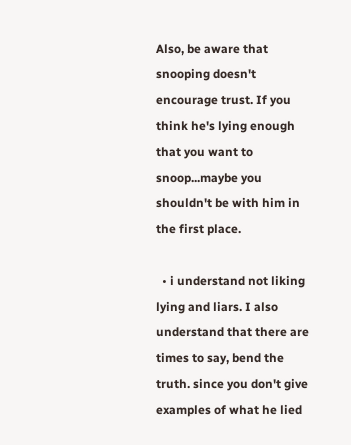Also, be aware that snooping doesn't encourage trust. If you think he's lying enough that you want to snoop...maybe you shouldn't be with him in the first place.

  • i understand not liking lying and liars. I also understand that there are times to say, bend the truth. since you don't give examples of what he lied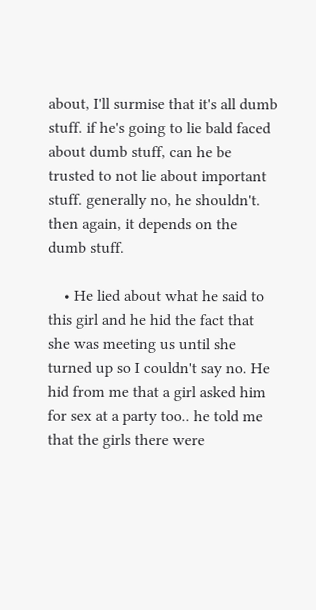about, I'll surmise that it's all dumb stuff. if he's going to lie bald faced about dumb stuff, can he be trusted to not lie about important stuff. generally no, he shouldn't. then again, it depends on the dumb stuff.

    • He lied about what he said to this girl and he hid the fact that she was meeting us until she turned up so I couldn't say no. He hid from me that a girl asked him for sex at a party too.. he told me that the girls there were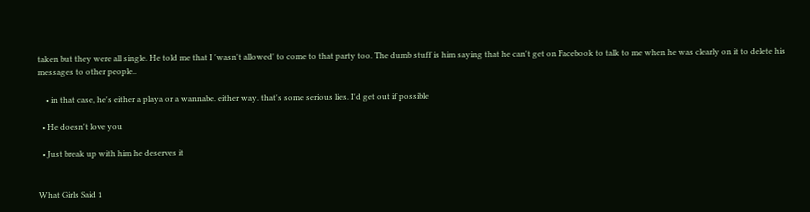taken but they were all single. He told me that I 'wasn't allowed' to come to that party too. The dumb stuff is him saying that he can't get on Facebook to talk to me when he was clearly on it to delete his messages to other people..

    • in that case, he's either a playa or a wannabe. either way. that's some serious lies. I'd get out if possible

  • He doesn't love you

  • Just break up with him he deserves it


What Girls Said 1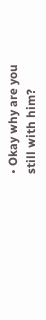• Okay why are you still with him?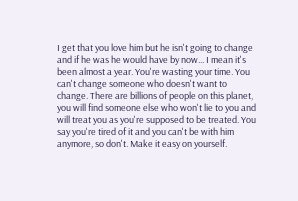I get that you love him but he isn't going to change and if he was he would have by now... I mean it's been almost a year. You're wasting your time. You can't change someone who doesn't want to change. There are billions of people on this planet, you will find someone else who won't lie to you and will treat you as you're supposed to be treated. You say you're tired of it and you can't be with him anymore, so don't. Make it easy on yourself.